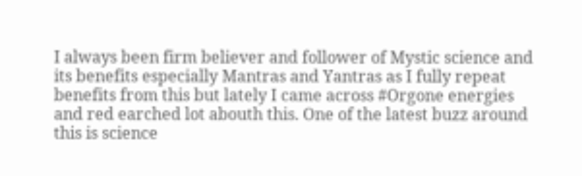I always been firm believer and follower of Mystic science and its benefits especially Mantras and Yantras as I fully repeat benefits from this but lately I came across #Orgone energies and red earched lot abouth this. One of the latest buzz around this is science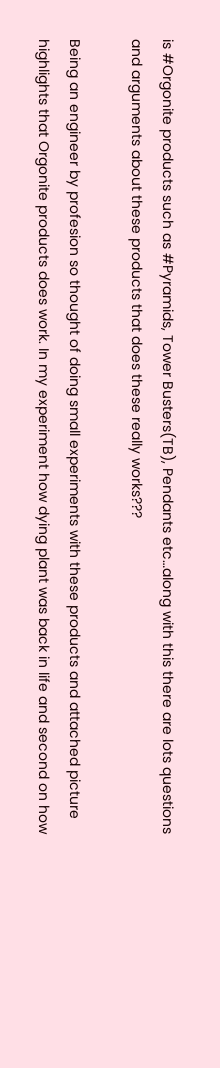is #Orgonite products such as #Pyramids, Tower Busters(TB), Pendants etc…along with this there are lots questions and arguments about these products that does these really works???

Being an engineer by profesion so thought of doing small experiments with these products and attached picture highlights that Orgonite products does work. In my experiment how dying plant was back in life and second on how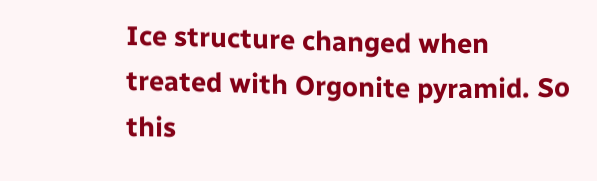Ice structure changed when treated with Orgonite pyramid. So this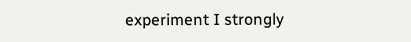experiment I strongly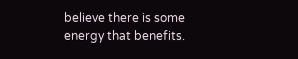believe there is some energy that benefits.